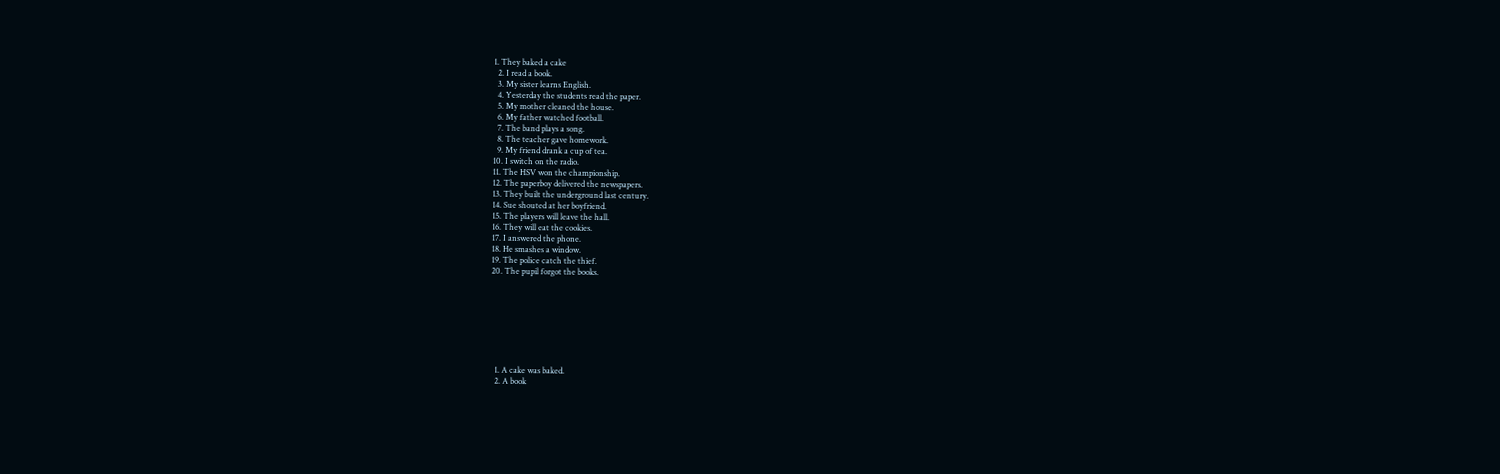1. They baked a cake
  2. I read a book.
  3. My sister learns English.
  4. Yesterday the students read the paper.
  5. My mother cleaned the house.
  6. My father watched football.
  7. The band plays a song.
  8. The teacher gave homework.
  9. My friend drank a cup of tea.
10. I switch on the radio.
11. The HSV won the championship.
12. The paperboy delivered the newspapers.
13. They built the underground last century.
14. Sue shouted at her boyfriend.
15. The players will leave the hall.
16. They will eat the cookies.
17. I answered the phone.
18. He smashes a window.
19. The police catch the thief.
20. The pupil forgot the books.








  1. A cake was baked.
  2. A book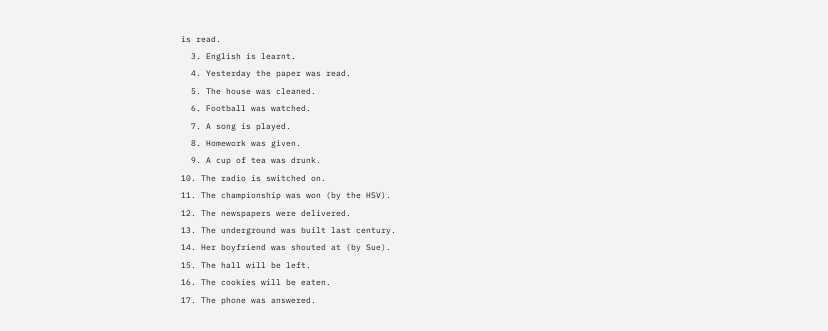is read.
  3. English is learnt.
  4. Yesterday the paper was read.
  5. The house was cleaned.
  6. Football was watched.
  7. A song is played.
  8. Homework was given.
  9. A cup of tea was drunk.
10. The radio is switched on.
11. The championship was won (by the HSV).
12. The newspapers were delivered.
13. The underground was built last century.
14. Her boyfriend was shouted at (by Sue).
15. The hall will be left.
16. The cookies will be eaten.
17. The phone was answered.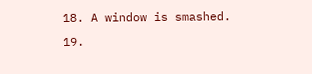18. A window is smashed.
19.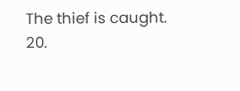The thief is caught.
20.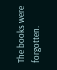The books were forgotten.